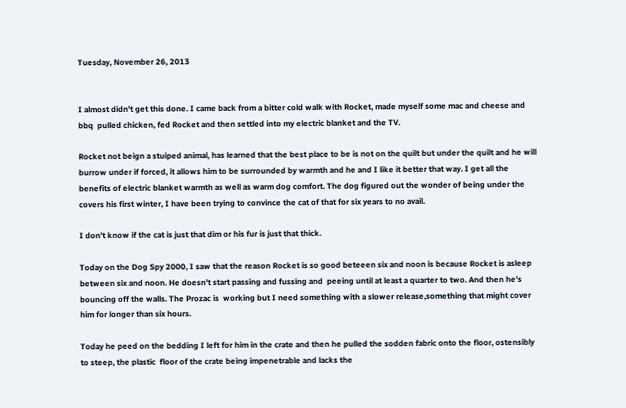Tuesday, November 26, 2013


I almost didn't get this done. I came back from a bitter cold walk with Rocket, made myself some mac and cheese and bbq  pulled chicken, fed Rocket and then settled into my electric blanket and the TV.

Rocket not beign a stuiped animal, has learned that the best place to be is not on the quilt but under the quilt and he will burrow under if forced, it allows him to be surrounded by warmth and he and I like it better that way. I get all the benefits of electric blanket warmth as well as warm dog comfort. The dog figured out the wonder of being under the covers his first winter, I have been trying to convince the cat of that for six years to no avail.

I don't know if the cat is just that dim or his fur is just that thick.

Today on the Dog Spy 2000, I saw that the reason Rocket is so good beteeen six and noon is because Rocket is asleep between six and noon. He doesn't start passing and fussing and  peeing until at least a quarter to two. And then he's bouncing off the walls. The Prozac is  working but I need something with a slower release,something that might cover him for longer than six hours.

Today he peed on the bedding I left for him in the crate and then he pulled the sodden fabric onto the floor, ostensibly to steep, the plastic  floor of the crate being impenetrable and lacks the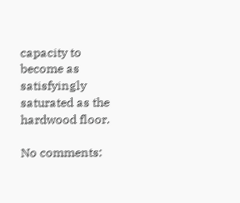capacity to become as satisfyingly saturated as the hardwood floor.

No comments: